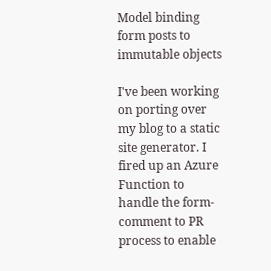Model binding form posts to immutable objects

I've been working on porting over my blog to a static site generator. I fired up an Azure Function to handle the form-comment to PR process to enable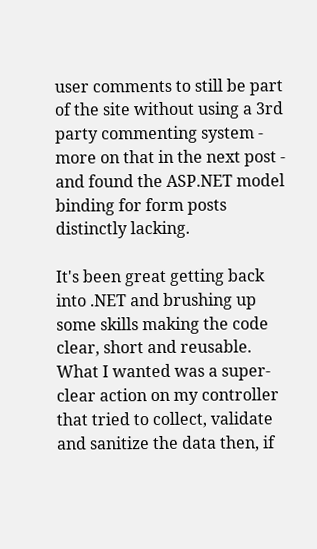user comments to still be part of the site without using a 3rd party commenting system - more on that in the next post - and found the ASP.NET model binding for form posts distinctly lacking.

It's been great getting back into .NET and brushing up some skills making the code clear, short and reusable. What I wanted was a super-clear action on my controller that tried to collect, validate and sanitize the data then, if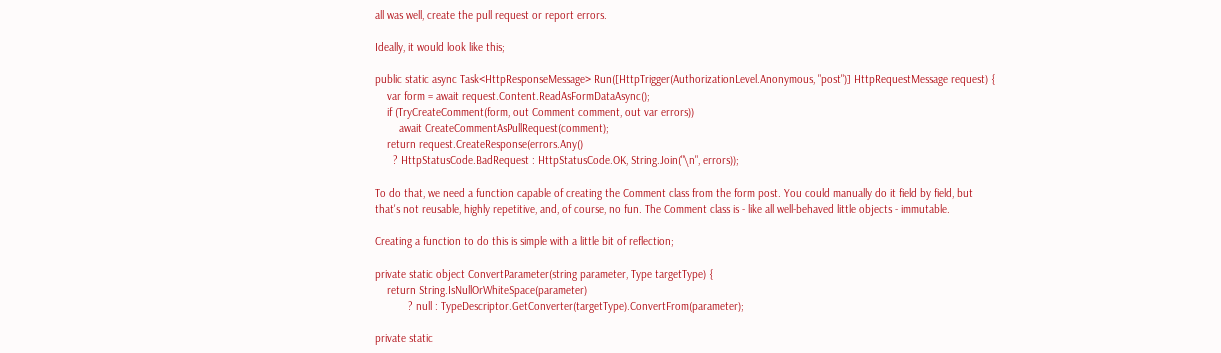all was well, create the pull request or report errors.

Ideally, it would look like this;

public static async Task<HttpResponseMessage> Run([HttpTrigger(AuthorizationLevel.Anonymous, "post")] HttpRequestMessage request) {
    var form = await request.Content.ReadAsFormDataAsync();
    if (TryCreateComment(form, out Comment comment, out var errors))
        await CreateCommentAsPullRequest(comment);
    return request.CreateResponse(errors.Any()
      ? HttpStatusCode.BadRequest : HttpStatusCode.OK, String.Join("\n", errors));

To do that, we need a function capable of creating the Comment class from the form post. You could manually do it field by field, but that's not reusable, highly repetitive, and, of course, no fun. The Comment class is - like all well-behaved little objects - immutable.

Creating a function to do this is simple with a little bit of reflection;

private static object ConvertParameter(string parameter, Type targetType) {
    return String.IsNullOrWhiteSpace(parameter)
           ? null : TypeDescriptor.GetConverter(targetType).ConvertFrom(parameter);

private static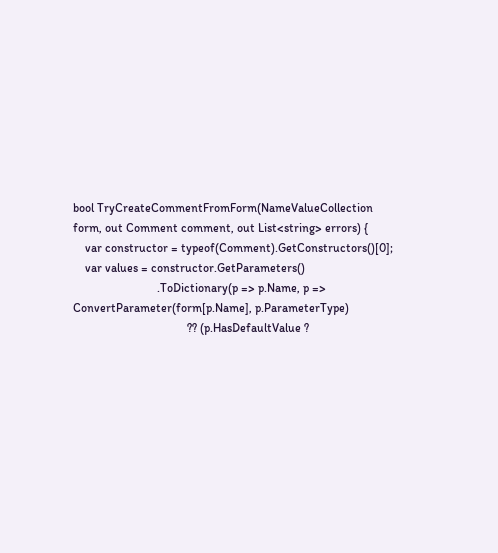bool TryCreateCommentFromForm(NameValueCollection form, out Comment comment, out List<string> errors) {
    var constructor = typeof(Comment).GetConstructors()[0];
    var values = constructor.GetParameters()
                            .ToDictionary(p => p.Name, p => ConvertParameter(form[p.Name], p.ParameterType)
                                      ?? (p.HasDefaultValue ?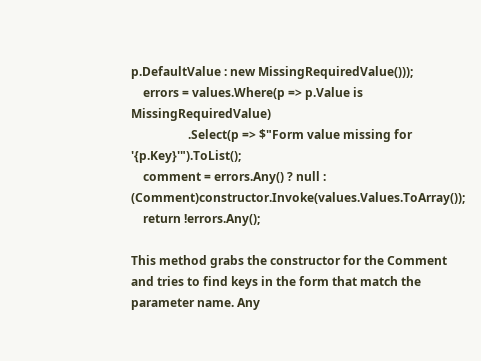p.DefaultValue : new MissingRequiredValue()));
    errors = values.Where(p => p.Value is MissingRequiredValue)
                   .Select(p => $"Form value missing for '{p.Key}'").ToList();
    comment = errors.Any() ? null : (Comment)constructor.Invoke(values.Values.ToArray());
    return !errors.Any();

This method grabs the constructor for the Comment and tries to find keys in the form that match the parameter name. Any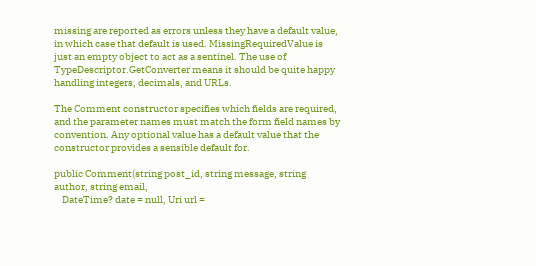missing are reported as errors unless they have a default value, in which case that default is used. MissingRequiredValue is just an empty object to act as a sentinel. The use of TypeDescriptor.GetConverter means it should be quite happy handling integers, decimals, and URLs.

The Comment constructor specifies which fields are required, and the parameter names must match the form field names by convention. Any optional value has a default value that the constructor provides a sensible default for.

public Comment(string post_id, string message, string author, string email,
    DateTime? date = null, Uri url =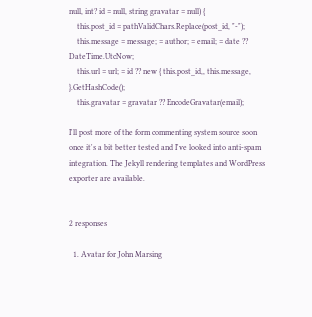null, int? id = null, string gravatar = null) {
    this.post_id = pathValidChars.Replace(post_id, "-");
    this.message = message; = author; = email; = date ?? DateTime.UtcNow;
    this.url = url; = id ?? new { this.post_id,, this.message, }.GetHashCode();
    this.gravatar = gravatar ?? EncodeGravatar(email);

I'll post more of the form commenting system source soon once it's a bit better tested and I've looked into anti-spam integration. The Jekyll rendering templates and WordPress exporter are available.


2 responses

  1. Avatar for John Marsing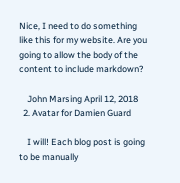Nice, I need to do something like this for my website. Are you going to allow the body of the content to include markdown?

    John Marsing April 12, 2018
  2. Avatar for Damien Guard

    I will! Each blog post is going to be manually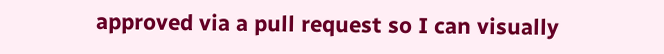approved via a pull request so I can visually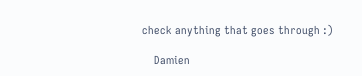check anything that goes through :)

    Damien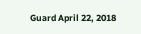Guard April 22, 2018